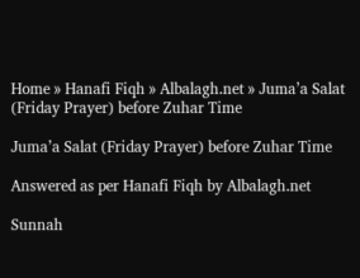Home » Hanafi Fiqh » Albalagh.net » Juma’a Salat (Friday Prayer) before Zuhar Time

Juma’a Salat (Friday Prayer) before Zuhar Time

Answered as per Hanafi Fiqh by Albalagh.net

Sunnah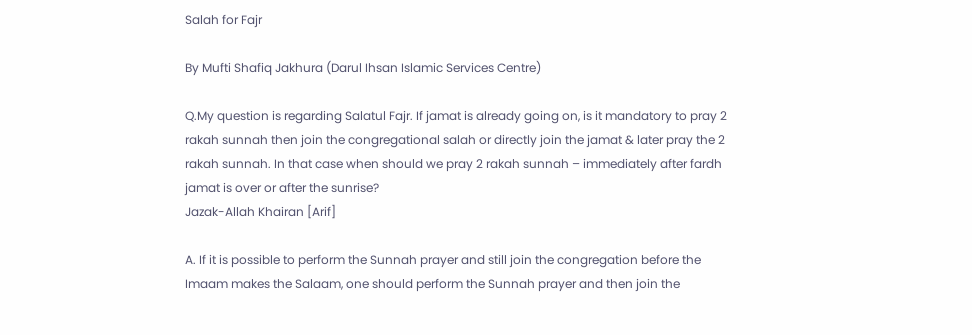Salah for Fajr

By Mufti Shafiq Jakhura (Darul Ihsan Islamic Services Centre)

Q.My question is regarding Salatul Fajr. If jamat is already going on, is it mandatory to pray 2 rakah sunnah then join the congregational salah or directly join the jamat & later pray the 2 rakah sunnah. In that case when should we pray 2 rakah sunnah – immediately after fardh jamat is over or after the sunrise?
Jazak-Allah Khairan [Arif]

A. If it is possible to perform the Sunnah prayer and still join the congregation before the Imaam makes the Salaam, one should perform the Sunnah prayer and then join the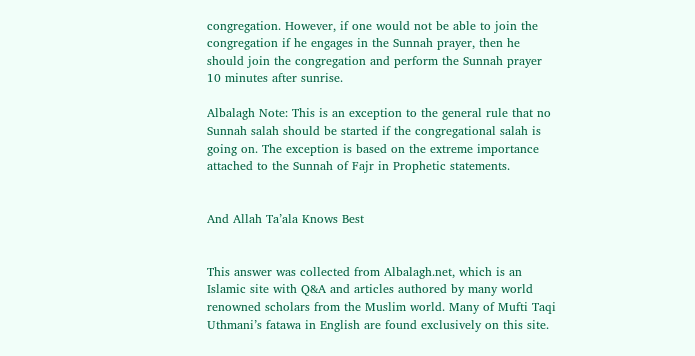congregation. However, if one would not be able to join the congregation if he engages in the Sunnah prayer, then he should join the congregation and perform the Sunnah prayer 10 minutes after sunrise.

Albalagh Note: This is an exception to the general rule that no Sunnah salah should be started if the congregational salah is going on. The exception is based on the extreme importance attached to the Sunnah of Fajr in Prophetic statements.


And Allah Ta’ala Knows Best


This answer was collected from Albalagh.net, which is an Islamic site with Q&A and articles authored by many world renowned scholars from the Muslim world. Many of Mufti Taqi Uthmani’s fatawa in English are found exclusively on this site.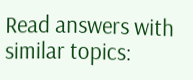Read answers with similar topics: